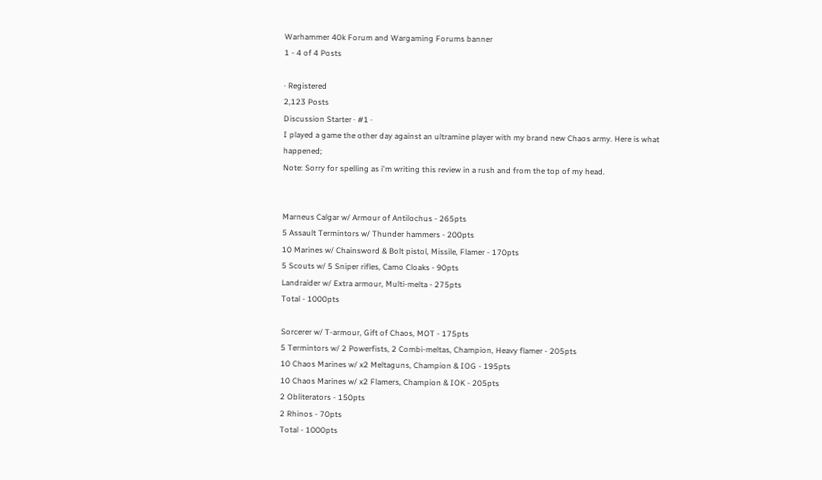Warhammer 40k Forum and Wargaming Forums banner
1 - 4 of 4 Posts

· Registered
2,123 Posts
Discussion Starter · #1 ·
I played a game the other day against an ultramine player with my brand new Chaos army. Here is what happened;
Note: Sorry for spelling as i'm writing this review in a rush and from the top of my head.


Marneus Calgar w/ Armour of Antilochus - 265pts
5 Assault Termintors w/ Thunder hammers - 200pts
10 Marines w/ Chainsword & Bolt pistol, Missile, Flamer - 170pts
5 Scouts w/ 5 Sniper rifles, Camo Cloaks - 90pts
Landraider w/ Extra armour, Multi-melta - 275pts
Total - 1000pts

Sorcerer w/ T-armour, Gift of Chaos, MOT - 175pts
5 Termintors w/ 2 Powerfists, 2 Combi-meltas, Champion, Heavy flamer - 205pts
10 Chaos Marines w/ x2 Meltaguns, Champion & IOG - 195pts
10 Chaos Marines w/ x2 Flamers, Champion & IOK - 205pts
2 Obliterators - 150pts
2 Rhinos - 70pts
Total - 1000pts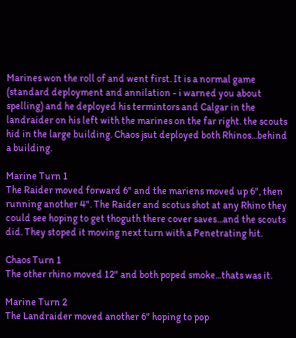Marines won the roll of and went first. It is a normal game (standard deployment and annilation - i warned you about spelling) and he deployed his termintors and Calgar in the landraider on his left with the marines on the far right. the scouts hid in the large building. Chaos jsut deployed both Rhinos...behind a building.

Marine Turn 1
The Raider moved forward 6" and the mariens moved up 6", then running another 4". The Raider and scotus shot at any Rhino they could see hoping to get thoguth there cover saves...and the scouts did. They stoped it moving next turn with a Penetrating hit.

Chaos Turn 1
The other rhino moved 12" and both poped smoke...thats was it.

Marine Turn 2
The Landraider moved another 6" hoping to pop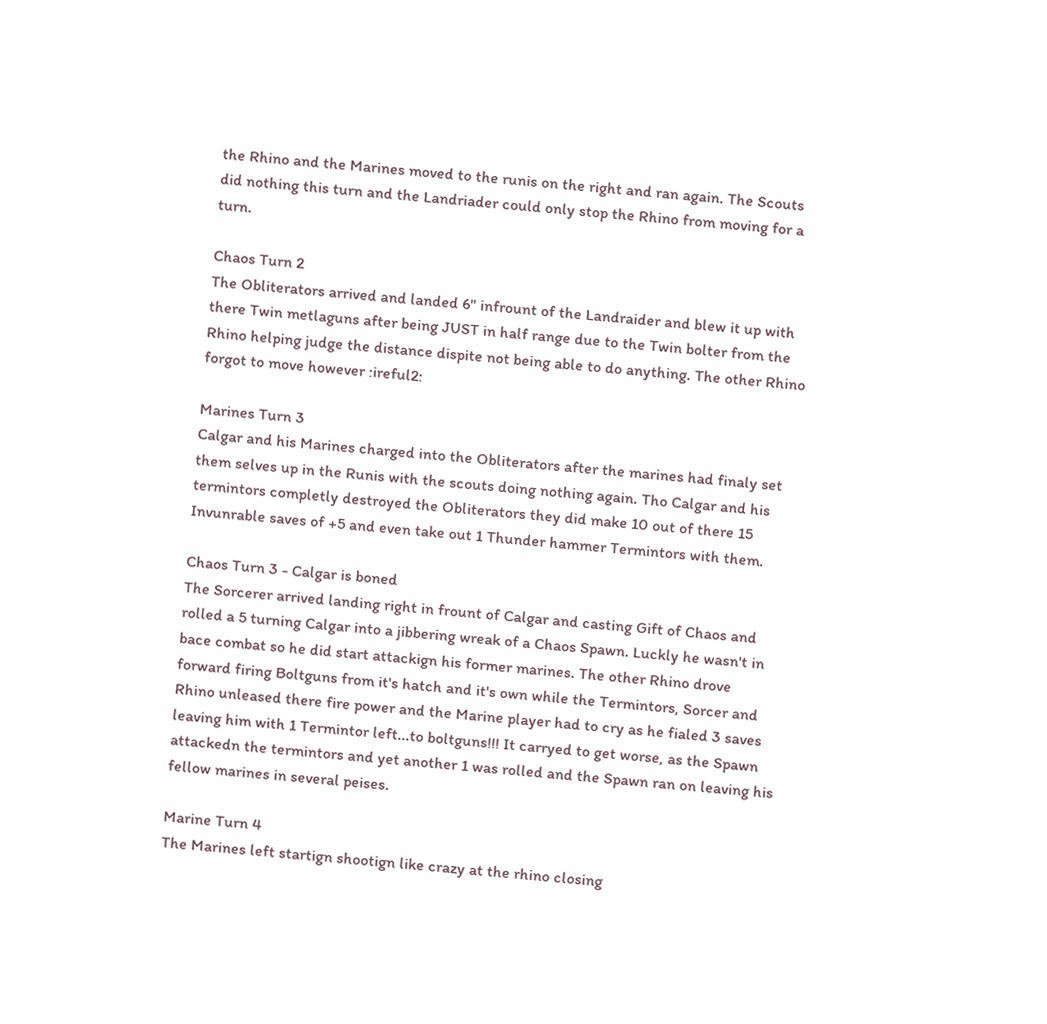the Rhino and the Marines moved to the runis on the right and ran again. The Scouts did nothing this turn and the Landriader could only stop the Rhino from moving for a turn.

Chaos Turn 2
The Obliterators arrived and landed 6" infrount of the Landraider and blew it up with there Twin metlaguns after being JUST in half range due to the Twin bolter from the Rhino helping judge the distance dispite not being able to do anything. The other Rhino forgot to move however :ireful2:

Marines Turn 3
Calgar and his Marines charged into the Obliterators after the marines had finaly set them selves up in the Runis with the scouts doing nothing again. Tho Calgar and his termintors completly destroyed the Obliterators they did make 10 out of there 15 Invunrable saves of +5 and even take out 1 Thunder hammer Termintors with them.

Chaos Turn 3 - Calgar is boned
The Sorcerer arrived landing right in frount of Calgar and casting Gift of Chaos and rolled a 5 turning Calgar into a jibbering wreak of a Chaos Spawn. Luckly he wasn't in bace combat so he did start attackign his former marines. The other Rhino drove forward firing Boltguns from it's hatch and it's own while the Termintors, Sorcer and Rhino unleased there fire power and the Marine player had to cry as he fialed 3 saves leaving him with 1 Termintor left...to boltguns!!! It carryed to get worse, as the Spawn attackedn the termintors and yet another 1 was rolled and the Spawn ran on leaving his fellow marines in several peises.

Marine Turn 4
The Marines left startign shootign like crazy at the rhino closing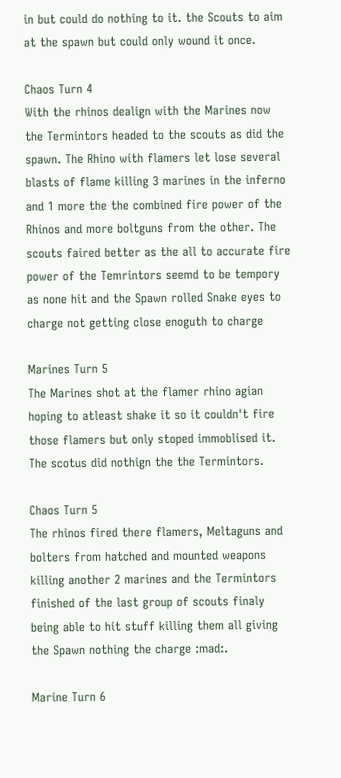in but could do nothing to it. the Scouts to aim at the spawn but could only wound it once.

Chaos Turn 4
With the rhinos dealign with the Marines now the Termintors headed to the scouts as did the spawn. The Rhino with flamers let lose several blasts of flame killing 3 marines in the inferno and 1 more the the combined fire power of the Rhinos and more boltguns from the other. The scouts faired better as the all to accurate fire power of the Temrintors seemd to be tempory as none hit and the Spawn rolled Snake eyes to charge not getting close enoguth to charge

Marines Turn 5
The Marines shot at the flamer rhino agian hoping to atleast shake it so it couldn't fire those flamers but only stoped immoblised it. The scotus did nothign the the Termintors.

Chaos Turn 5
The rhinos fired there flamers, Meltaguns and bolters from hatched and mounted weapons killing another 2 marines and the Termintors finished of the last group of scouts finaly being able to hit stuff killing them all giving the Spawn nothing the charge :mad:.

Marine Turn 6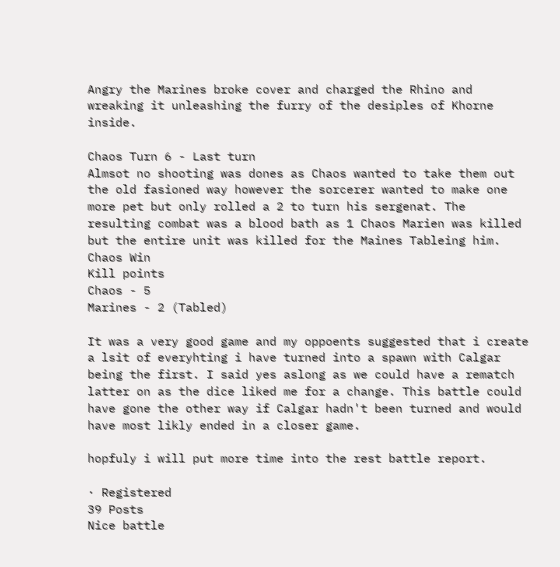Angry the Marines broke cover and charged the Rhino and wreaking it unleashing the furry of the desiples of Khorne inside.

Chaos Turn 6 - Last turn
Almsot no shooting was dones as Chaos wanted to take them out the old fasioned way however the sorcerer wanted to make one more pet but only rolled a 2 to turn his sergenat. The resulting combat was a blood bath as 1 Chaos Marien was killed but the entire unit was killed for the Maines Tableing him.
Chaos Win
Kill points
Chaos - 5
Marines - 2 (Tabled)

It was a very good game and my oppoents suggested that i create a lsit of everyhting i have turned into a spawn with Calgar being the first. I said yes aslong as we could have a rematch latter on as the dice liked me for a change. This battle could have gone the other way if Calgar hadn't been turned and would have most likly ended in a closer game.

hopfuly i will put more time into the rest battle report.

· Registered
39 Posts
Nice battle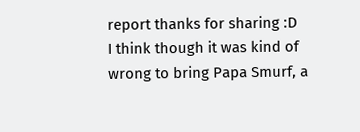report thanks for sharing :D
I think though it was kind of wrong to bring Papa Smurf, a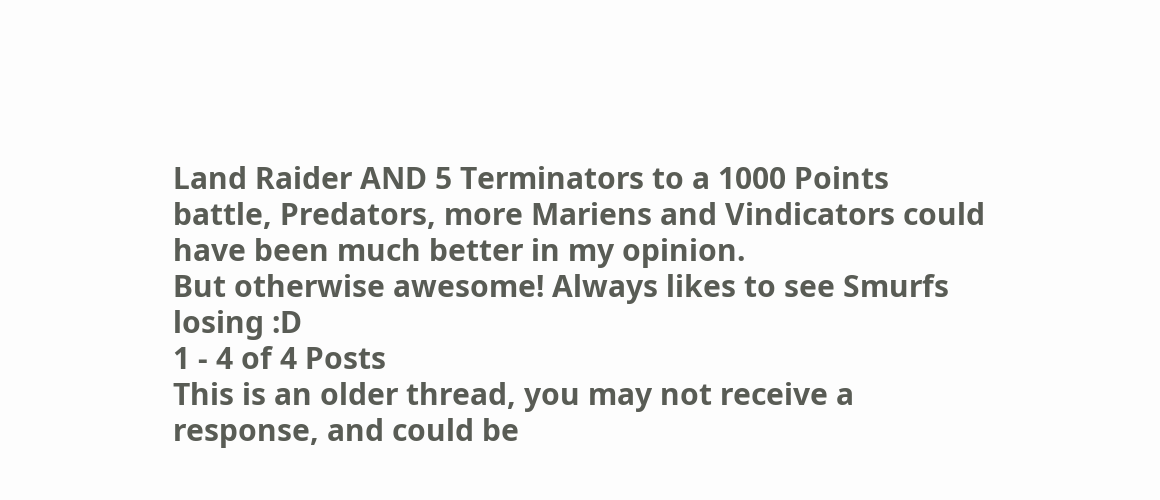Land Raider AND 5 Terminators to a 1000 Points battle, Predators, more Mariens and Vindicators could have been much better in my opinion.
But otherwise awesome! Always likes to see Smurfs losing :D
1 - 4 of 4 Posts
This is an older thread, you may not receive a response, and could be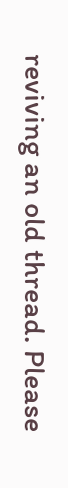reviving an old thread. Please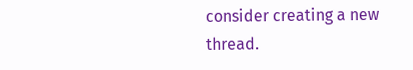consider creating a new thread.